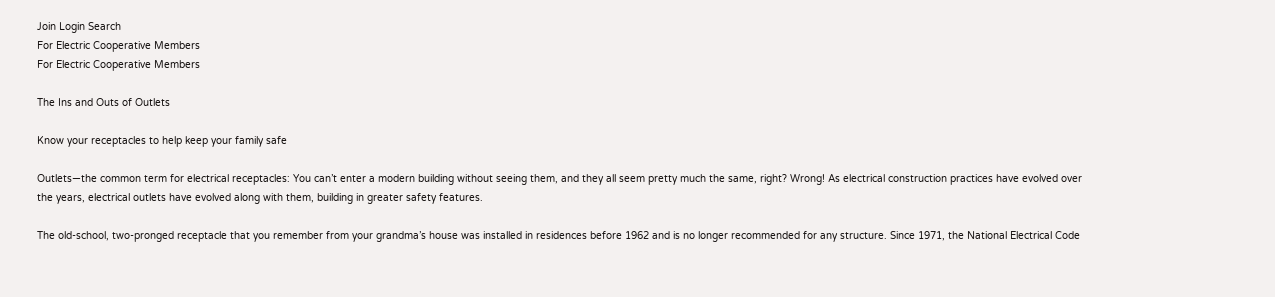Join Login Search
For Electric Cooperative Members
For Electric Cooperative Members

The Ins and Outs of Outlets

Know your receptacles to help keep your family safe

Outlets—the common term for electrical receptacles: You can’t enter a modern building without seeing them, and they all seem pretty much the same, right? Wrong! As electrical construction practices have evolved over the years, electrical outlets have evolved along with them, building in greater safety features.

The old-school, two-pronged receptacle that you remember from your grandma’s house was installed in residences before 1962 and is no longer recommended for any structure. Since 1971, the National Electrical Code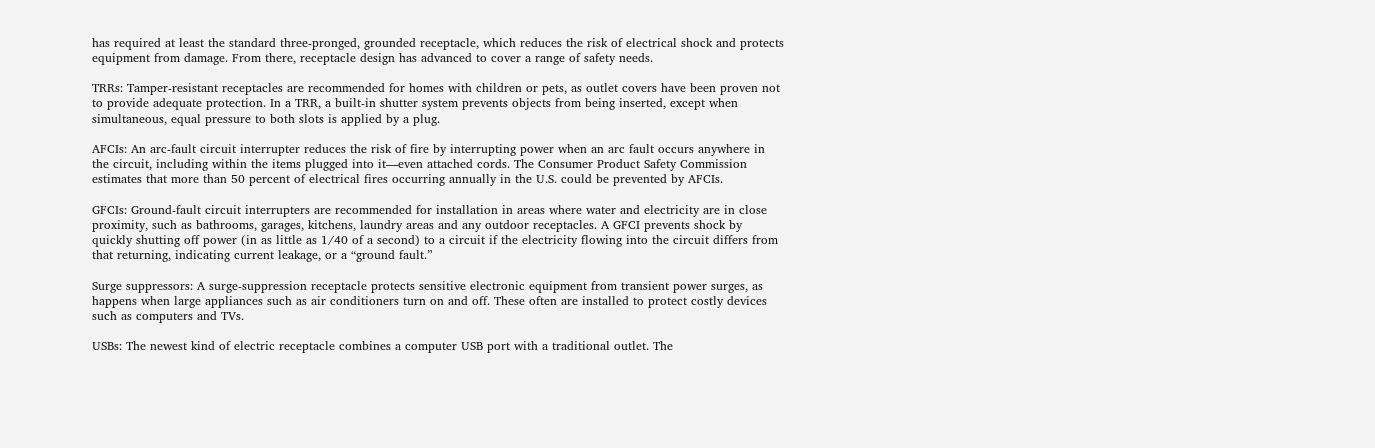has required at least the standard three-pronged, grounded receptacle, which reduces the risk of electrical shock and protects equipment from damage. From there, receptacle design has advanced to cover a range of safety needs.

TRRs: Tamper-resistant receptacles are recommended for homes with children or pets, as outlet covers have been proven not to provide adequate protection. In a TRR, a built-in shutter system prevents objects from being inserted, except when simultaneous, equal pressure to both slots is applied by a plug.

AFCIs: An arc-fault circuit interrupter reduces the risk of fire by interrupting power when an arc fault occurs anywhere in the circuit, including within the items plugged into it—even attached cords. The Consumer Product Safety Commission estimates that more than 50 percent of electrical fires occurring annually in the U.S. could be prevented by AFCIs.

GFCIs: Ground-fault circuit interrupters are recommended for installation in areas where water and electricity are in close proximity, such as bathrooms, garages, kitchens, laundry areas and any outdoor receptacles. A GFCI prevents shock by quickly shutting off power (in as little as 1/40 of a second) to a circuit if the electricity flowing into the circuit differs from that returning, indicating current leakage, or a “ground fault.”

Surge suppressors: A surge-suppression receptacle protects sensitive electronic equipment from transient power surges, as happens when large appliances such as air conditioners turn on and off. These often are installed to protect costly devices such as computers and TVs.

USBs: The newest kind of electric receptacle combines a computer USB port with a traditional outlet. The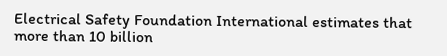Electrical Safety Foundation International estimates that more than 10 billion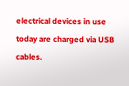electrical devices in use today are charged via USB cables.